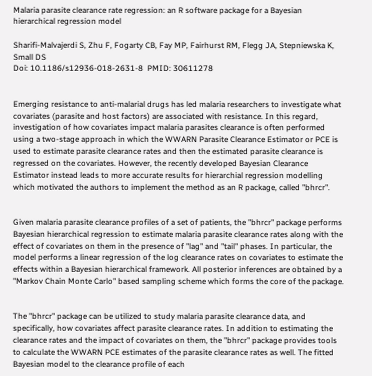Malaria parasite clearance rate regression: an R software package for a Bayesian hierarchical regression model

Sharifi-Malvajerdi S, Zhu F, Fogarty CB, Fay MP, Fairhurst RM, Flegg JA, Stepniewska K, Small DS
Doi: 10.1186/s12936-018-2631-8  PMID: 30611278


Emerging resistance to anti-malarial drugs has led malaria researchers to investigate what covariates (parasite and host factors) are associated with resistance. In this regard, investigation of how covariates impact malaria parasites clearance is often performed using a two-stage approach in which the WWARN Parasite Clearance Estimator or PCE is used to estimate parasite clearance rates and then the estimated parasite clearance is regressed on the covariates. However, the recently developed Bayesian Clearance Estimator instead leads to more accurate results for hierarchial regression modelling which motivated the authors to implement the method as an R package, called "bhrcr".


Given malaria parasite clearance profiles of a set of patients, the "bhrcr" package performs Bayesian hierarchical regression to estimate malaria parasite clearance rates along with the effect of covariates on them in the presence of "lag" and "tail" phases. In particular, the model performs a linear regression of the log clearance rates on covariates to estimate the effects within a Bayesian hierarchical framework. All posterior inferences are obtained by a "Markov Chain Monte Carlo" based sampling scheme which forms the core of the package.


The "bhrcr" package can be utilized to study malaria parasite clearance data, and specifically, how covariates affect parasite clearance rates. In addition to estimating the clearance rates and the impact of covariates on them, the "bhrcr" package provides tools to calculate the WWARN PCE estimates of the parasite clearance rates as well. The fitted Bayesian model to the clearance profile of each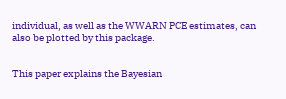individual, as well as the WWARN PCE estimates, can also be plotted by this package.


This paper explains the Bayesian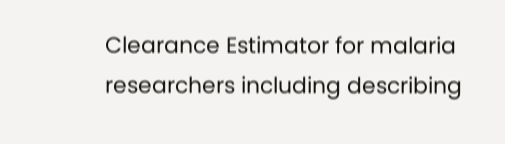Clearance Estimator for malaria researchers including describing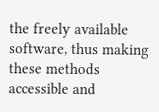the freely available software, thus making these methods accessible and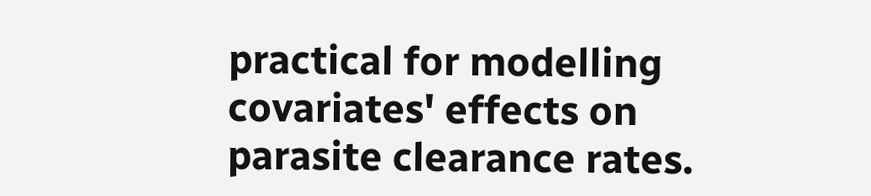practical for modelling covariates' effects on parasite clearance rates.